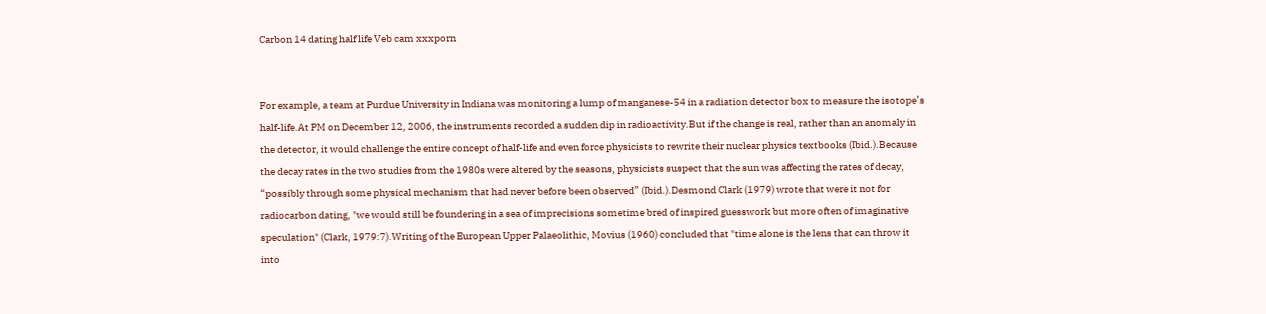Carbon 14 dating half life Veb cam xxxporn


For example, a team at Purdue University in Indiana was monitoring a lump of manganese-54 in a radiation detector box to measure the isotope’s half-life.At PM on December 12, 2006, the instruments recorded a sudden dip in radioactivity.But if the change is real, rather than an anomaly in the detector, it would challenge the entire concept of half-life and even force physicists to rewrite their nuclear physics textbooks (Ibid.).Because the decay rates in the two studies from the 1980s were altered by the seasons, physicists suspect that the sun was affecting the rates of decay, “possibly through some physical mechanism that had never before been observed” (Ibid.).Desmond Clark (1979) wrote that were it not for radiocarbon dating, "we would still be foundering in a sea of imprecisions sometime bred of inspired guesswork but more often of imaginative speculation" (Clark, 1979:7).Writing of the European Upper Palaeolithic, Movius (1960) concluded that "time alone is the lens that can throw it into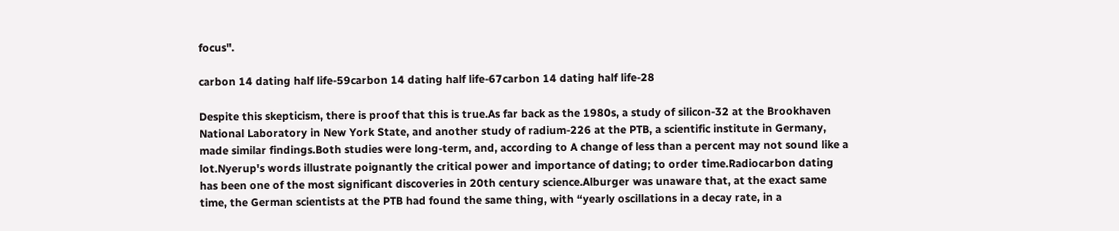focus".

carbon 14 dating half life-59carbon 14 dating half life-67carbon 14 dating half life-28

Despite this skepticism, there is proof that this is true.As far back as the 1980s, a study of silicon-32 at the Brookhaven National Laboratory in New York State, and another study of radium-226 at the PTB, a scientific institute in Germany, made similar findings.Both studies were long-term, and, according to A change of less than a percent may not sound like a lot.Nyerup's words illustrate poignantly the critical power and importance of dating; to order time.Radiocarbon dating has been one of the most significant discoveries in 20th century science.Alburger was unaware that, at the exact same time, the German scientists at the PTB had found the same thing, with “yearly oscillations in a decay rate, in a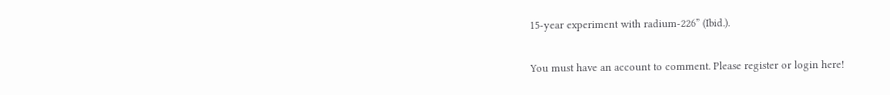15-year experiment with radium-226” (Ibid.).

You must have an account to comment. Please register or login here!